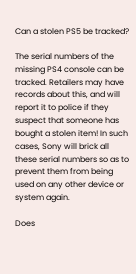Can a stolen PS5 be tracked?

The serial numbers of the missing PS4 console can be tracked. Retailers may have records about this, and will report it to police if they suspect that someone has bought a stolen item! In such cases, Sony will brick all these serial numbers so as to prevent them from being used on any other device or system again.

Does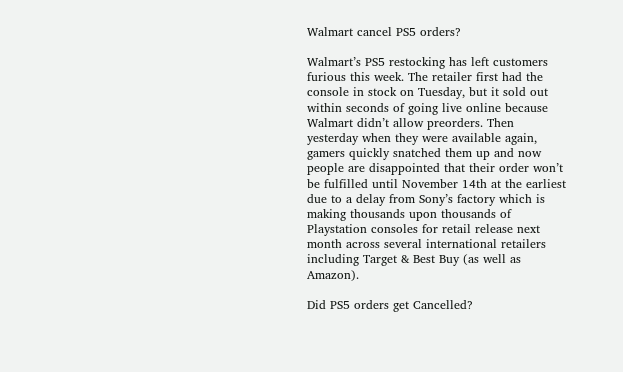Walmart cancel PS5 orders?

Walmart’s PS5 restocking has left customers furious this week. The retailer first had the console in stock on Tuesday, but it sold out within seconds of going live online because Walmart didn’t allow preorders. Then yesterday when they were available again, gamers quickly snatched them up and now people are disappointed that their order won’t be fulfilled until November 14th at the earliest due to a delay from Sony’s factory which is making thousands upon thousands of Playstation consoles for retail release next month across several international retailers including Target & Best Buy (as well as Amazon).

Did PS5 orders get Cancelled?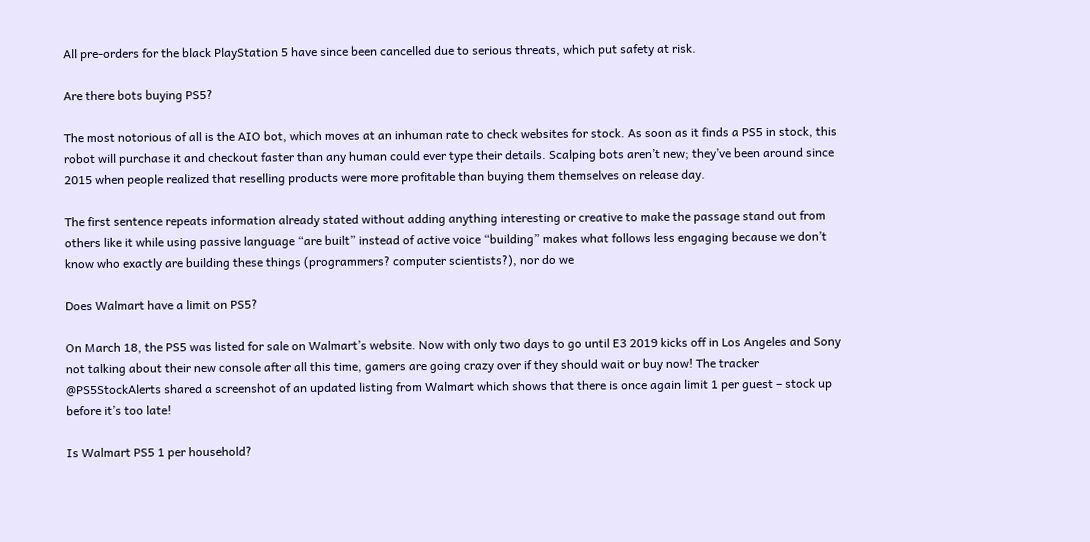All pre-orders for the black PlayStation 5 have since been cancelled due to serious threats, which put safety at risk.

Are there bots buying PS5?

The most notorious of all is the AIO bot, which moves at an inhuman rate to check websites for stock. As soon as it finds a PS5 in stock, this robot will purchase it and checkout faster than any human could ever type their details. Scalping bots aren’t new; they’ve been around since 2015 when people realized that reselling products were more profitable than buying them themselves on release day.

The first sentence repeats information already stated without adding anything interesting or creative to make the passage stand out from others like it while using passive language “are built” instead of active voice “building” makes what follows less engaging because we don’t know who exactly are building these things (programmers? computer scientists?), nor do we

Does Walmart have a limit on PS5?

On March 18, the PS5 was listed for sale on Walmart’s website. Now with only two days to go until E3 2019 kicks off in Los Angeles and Sony not talking about their new console after all this time, gamers are going crazy over if they should wait or buy now! The tracker @PS5StockAlerts shared a screenshot of an updated listing from Walmart which shows that there is once again limit 1 per guest – stock up before it’s too late!

Is Walmart PS5 1 per household?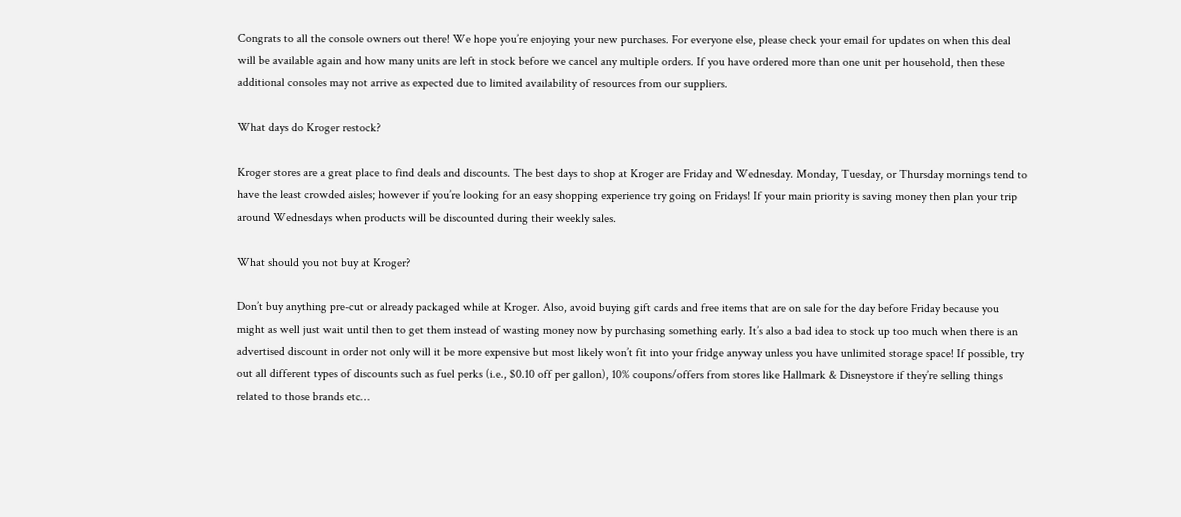Congrats to all the console owners out there! We hope you’re enjoying your new purchases. For everyone else, please check your email for updates on when this deal will be available again and how many units are left in stock before we cancel any multiple orders. If you have ordered more than one unit per household, then these additional consoles may not arrive as expected due to limited availability of resources from our suppliers.

What days do Kroger restock?

Kroger stores are a great place to find deals and discounts. The best days to shop at Kroger are Friday and Wednesday. Monday, Tuesday, or Thursday mornings tend to have the least crowded aisles; however if you’re looking for an easy shopping experience try going on Fridays! If your main priority is saving money then plan your trip around Wednesdays when products will be discounted during their weekly sales.

What should you not buy at Kroger?

Don’t buy anything pre-cut or already packaged while at Kroger. Also, avoid buying gift cards and free items that are on sale for the day before Friday because you might as well just wait until then to get them instead of wasting money now by purchasing something early. It’s also a bad idea to stock up too much when there is an advertised discount in order not only will it be more expensive but most likely won’t fit into your fridge anyway unless you have unlimited storage space! If possible, try out all different types of discounts such as fuel perks (i.e., $0.10 off per gallon), 10% coupons/offers from stores like Hallmark & Disneystore if they’re selling things related to those brands etc…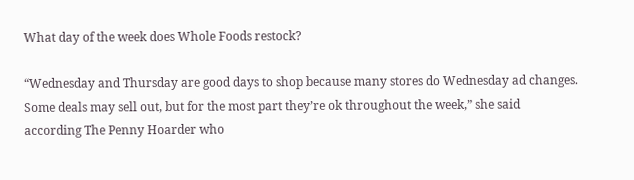What day of the week does Whole Foods restock?

“Wednesday and Thursday are good days to shop because many stores do Wednesday ad changes. Some deals may sell out, but for the most part they’re ok throughout the week,” she said according The Penny Hoarder who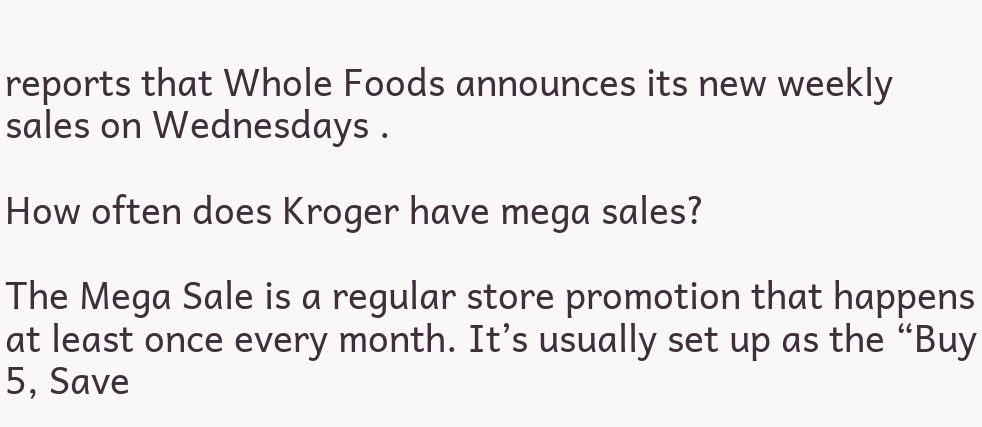reports that Whole Foods announces its new weekly sales on Wednesdays .

How often does Kroger have mega sales?

The Mega Sale is a regular store promotion that happens at least once every month. It’s usually set up as the “Buy 5, Save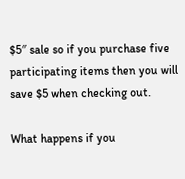$5″ sale so if you purchase five participating items then you will save $5 when checking out.

What happens if you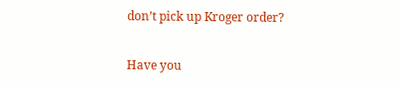don’t pick up Kroger order?

Have you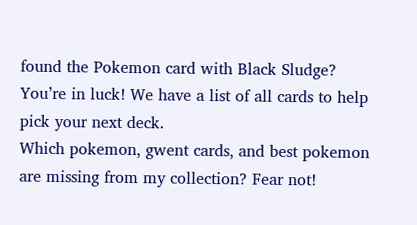found the Pokemon card with Black Sludge? You’re in luck! We have a list of all cards to help pick your next deck.
Which pokemon, gwent cards, and best pokemon are missing from my collection? Fear not!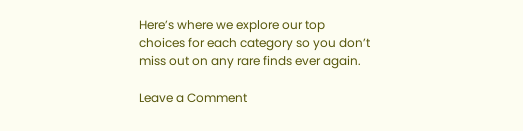Here’s where we explore our top choices for each category so you don’t miss out on any rare finds ever again.

Leave a Comment